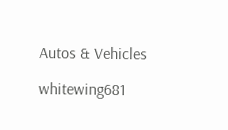Autos & Vehicles

whitewing681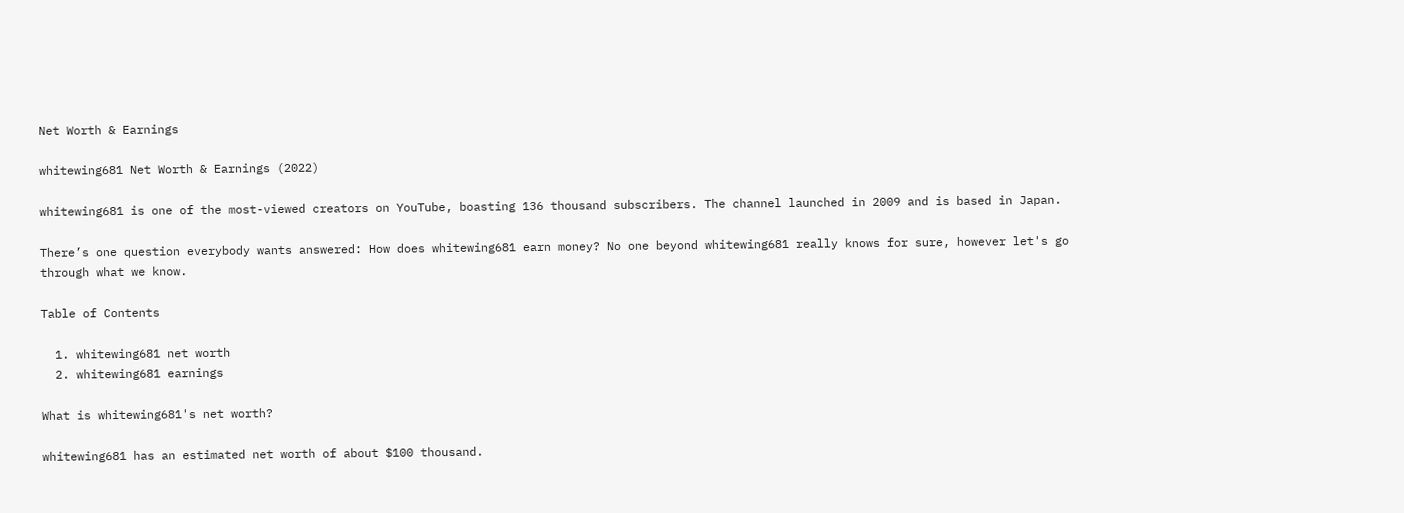Net Worth & Earnings

whitewing681 Net Worth & Earnings (2022)

whitewing681 is one of the most-viewed creators on YouTube, boasting 136 thousand subscribers. The channel launched in 2009 and is based in Japan.

There’s one question everybody wants answered: How does whitewing681 earn money? No one beyond whitewing681 really knows for sure, however let's go through what we know.

Table of Contents

  1. whitewing681 net worth
  2. whitewing681 earnings

What is whitewing681's net worth?

whitewing681 has an estimated net worth of about $100 thousand.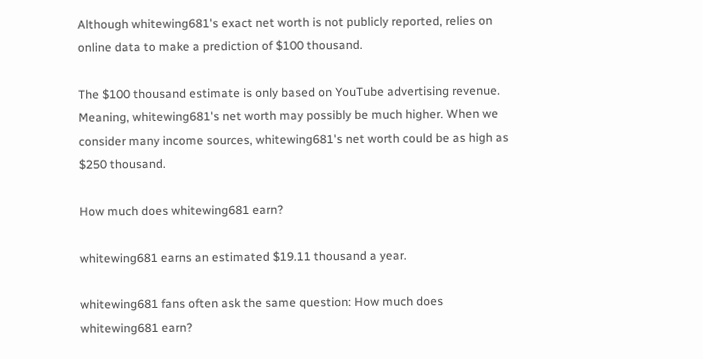Although whitewing681's exact net worth is not publicly reported, relies on online data to make a prediction of $100 thousand.

The $100 thousand estimate is only based on YouTube advertising revenue. Meaning, whitewing681's net worth may possibly be much higher. When we consider many income sources, whitewing681's net worth could be as high as $250 thousand.

How much does whitewing681 earn?

whitewing681 earns an estimated $19.11 thousand a year.

whitewing681 fans often ask the same question: How much does whitewing681 earn?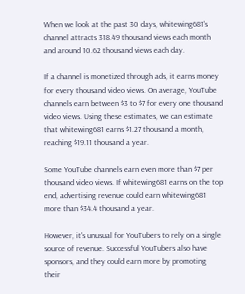When we look at the past 30 days, whitewing681's channel attracts 318.49 thousand views each month and around 10.62 thousand views each day.

If a channel is monetized through ads, it earns money for every thousand video views. On average, YouTube channels earn between $3 to $7 for every one thousand video views. Using these estimates, we can estimate that whitewing681 earns $1.27 thousand a month, reaching $19.11 thousand a year.

Some YouTube channels earn even more than $7 per thousand video views. If whitewing681 earns on the top end, advertising revenue could earn whitewing681 more than $34.4 thousand a year.

However, it's unusual for YouTubers to rely on a single source of revenue. Successful YouTubers also have sponsors, and they could earn more by promoting their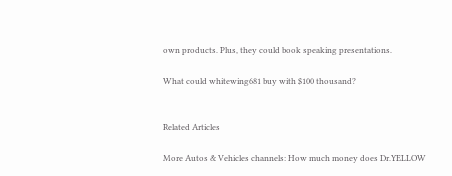own products. Plus, they could book speaking presentations.

What could whitewing681 buy with $100 thousand?


Related Articles

More Autos & Vehicles channels: How much money does Dr.YELLOW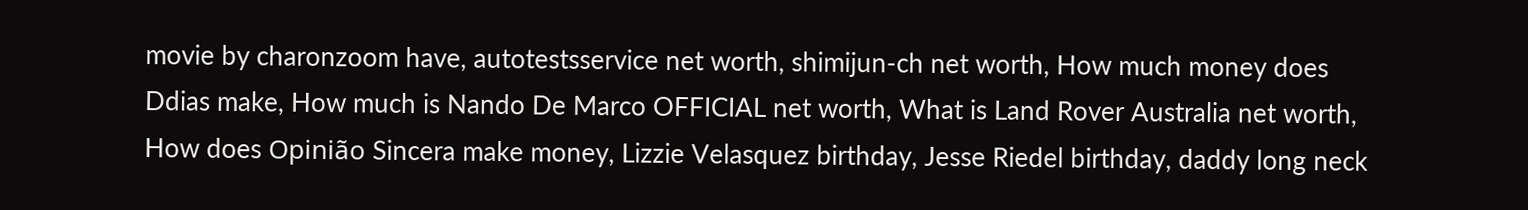movie by charonzoom have, autotestsservice net worth, shimijun-ch net worth, How much money does Ddias make, How much is Nando De Marco OFFICIAL net worth, What is Land Rover Australia net worth, How does Opinião Sincera make money, Lizzie Velasquez birthday, Jesse Riedel birthday, daddy long neck